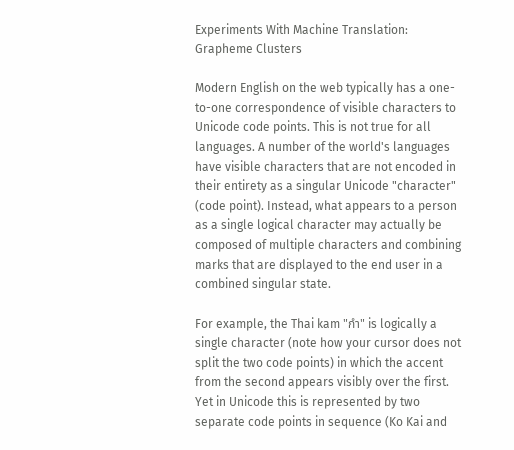Experiments With Machine Translation: Grapheme Clusters

Modern English on the web typically has a one-to-one correspondence of visible characters to Unicode code points. This is not true for all languages. A number of the world's languages have visible characters that are not encoded in their entirety as a singular Unicode "character" (code point). Instead, what appears to a person as a single logical character may actually be composed of multiple characters and combining marks that are displayed to the end user in a combined singular state.

For example, the Thai kam "กำ" is logically a single character (note how your cursor does not split the two code points) in which the accent from the second appears visibly over the first. Yet in Unicode this is represented by two separate code points in sequence (Ko Kai and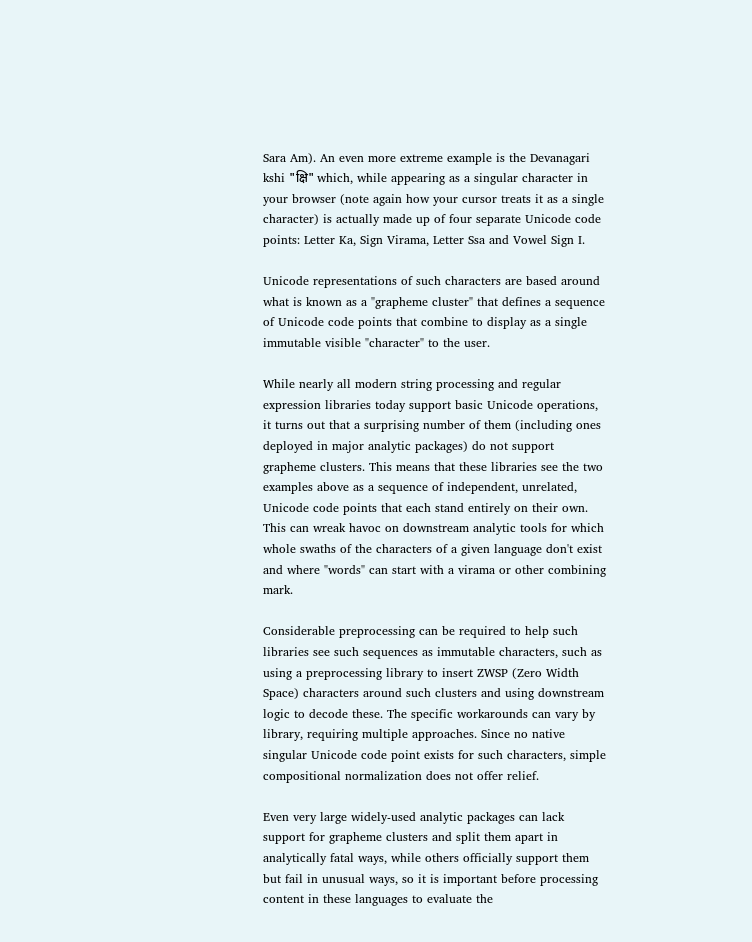Sara Am). An even more extreme example is the Devanagari kshi "क्षि" which, while appearing as a singular character in your browser (note again how your cursor treats it as a single character) is actually made up of four separate Unicode code points: Letter Ka, Sign Virama, Letter Ssa and Vowel Sign I.

Unicode representations of such characters are based around what is known as a "grapheme cluster" that defines a sequence of Unicode code points that combine to display as a single immutable visible "character" to the user.

While nearly all modern string processing and regular expression libraries today support basic Unicode operations, it turns out that a surprising number of them (including ones deployed in major analytic packages) do not support grapheme clusters. This means that these libraries see the two examples above as a sequence of independent, unrelated, Unicode code points that each stand entirely on their own. This can wreak havoc on downstream analytic tools for which whole swaths of the characters of a given language don't exist and where "words" can start with a virama or other combining mark.

Considerable preprocessing can be required to help such libraries see such sequences as immutable characters, such as using a preprocessing library to insert ZWSP (Zero Width Space) characters around such clusters and using downstream logic to decode these. The specific workarounds can vary by library, requiring multiple approaches. Since no native singular Unicode code point exists for such characters, simple compositional normalization does not offer relief.

Even very large widely-used analytic packages can lack support for grapheme clusters and split them apart in analytically fatal ways, while others officially support them but fail in unusual ways, so it is important before processing content in these languages to evaluate the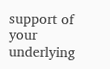support of your underlying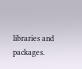libraries and packages.